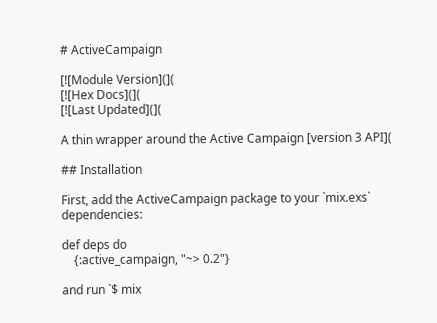# ActiveCampaign

[![Module Version](](
[![Hex Docs](](
[![Last Updated](](

A thin wrapper around the Active Campaign [version 3 API](

## Installation

First, add the ActiveCampaign package to your `mix.exs` dependencies:

def deps do
    {:active_campaign, "~> 0.2"}

and run `$ mix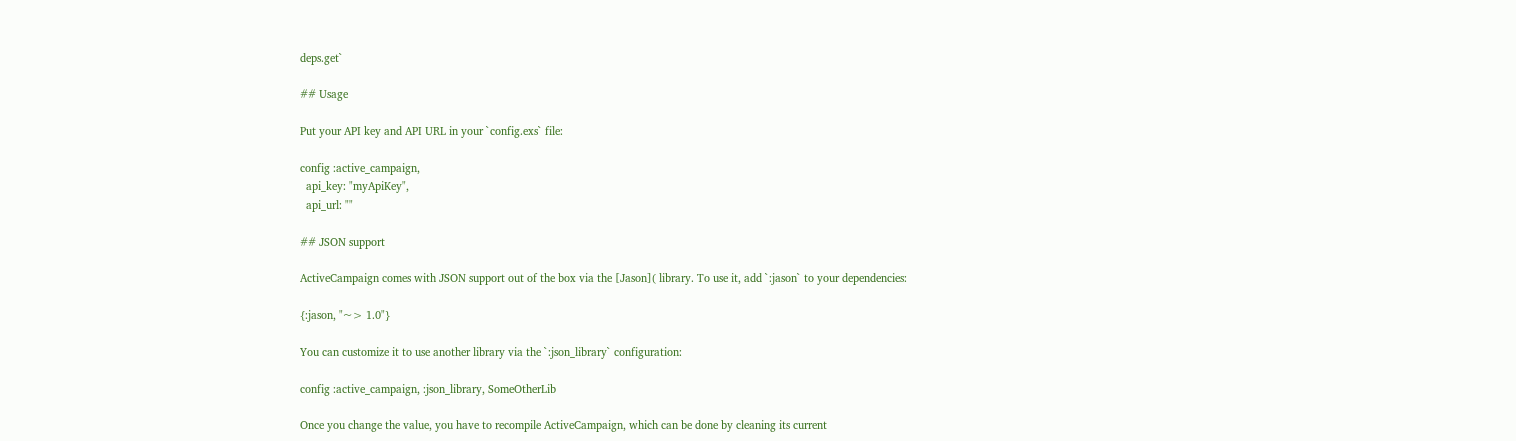deps.get`

## Usage

Put your API key and API URL in your `config.exs` file:

config :active_campaign,
  api_key: "myApiKey",
  api_url: ""

## JSON support

ActiveCampaign comes with JSON support out of the box via the [Jason]( library. To use it, add `:jason` to your dependencies:

{:jason, "~> 1.0"}

You can customize it to use another library via the `:json_library` configuration:

config :active_campaign, :json_library, SomeOtherLib

Once you change the value, you have to recompile ActiveCampaign, which can be done by cleaning its current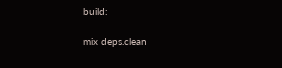build:

mix deps.clean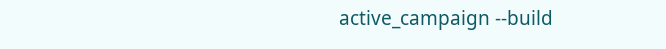active_campaign --build